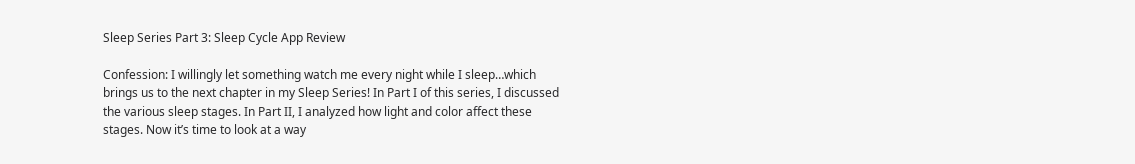Sleep Series Part 3: Sleep Cycle App Review

Confession: I willingly let something watch me every night while I sleep…which brings us to the next chapter in my Sleep Series! In Part I of this series, I discussed the various sleep stages. In Part II, I analyzed how light and color affect these stages. Now it’s time to look at a way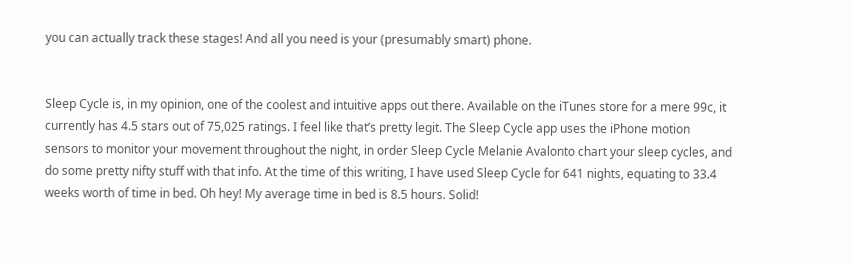you can actually track these stages! And all you need is your (presumably smart) phone.


Sleep Cycle is, in my opinion, one of the coolest and intuitive apps out there. Available on the iTunes store for a mere 99c, it currently has 4.5 stars out of 75,025 ratings. I feel like that’s pretty legit. The Sleep Cycle app uses the iPhone motion sensors to monitor your movement throughout the night, in order Sleep Cycle Melanie Avalonto chart your sleep cycles, and do some pretty nifty stuff with that info. At the time of this writing, I have used Sleep Cycle for 641 nights, equating to 33.4 weeks worth of time in bed. Oh hey! My average time in bed is 8.5 hours. Solid!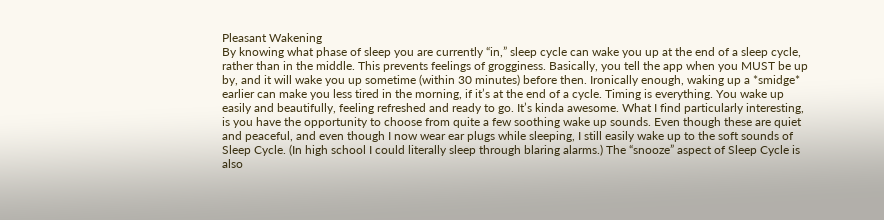Pleasant Wakening
By knowing what phase of sleep you are currently “in,” sleep cycle can wake you up at the end of a sleep cycle, rather than in the middle. This prevents feelings of grogginess. Basically, you tell the app when you MUST be up by, and it will wake you up sometime (within 30 minutes) before then. Ironically enough, waking up a *smidge* earlier can make you less tired in the morning, if it’s at the end of a cycle. Timing is everything. You wake up easily and beautifully, feeling refreshed and ready to go. It’s kinda awesome. What I find particularly interesting, is you have the opportunity to choose from quite a few soothing wake up sounds. Even though these are quiet and peaceful, and even though I now wear ear plugs while sleeping, I still easily wake up to the soft sounds of Sleep Cycle. (In high school I could literally sleep through blaring alarms.) The “snooze” aspect of Sleep Cycle is also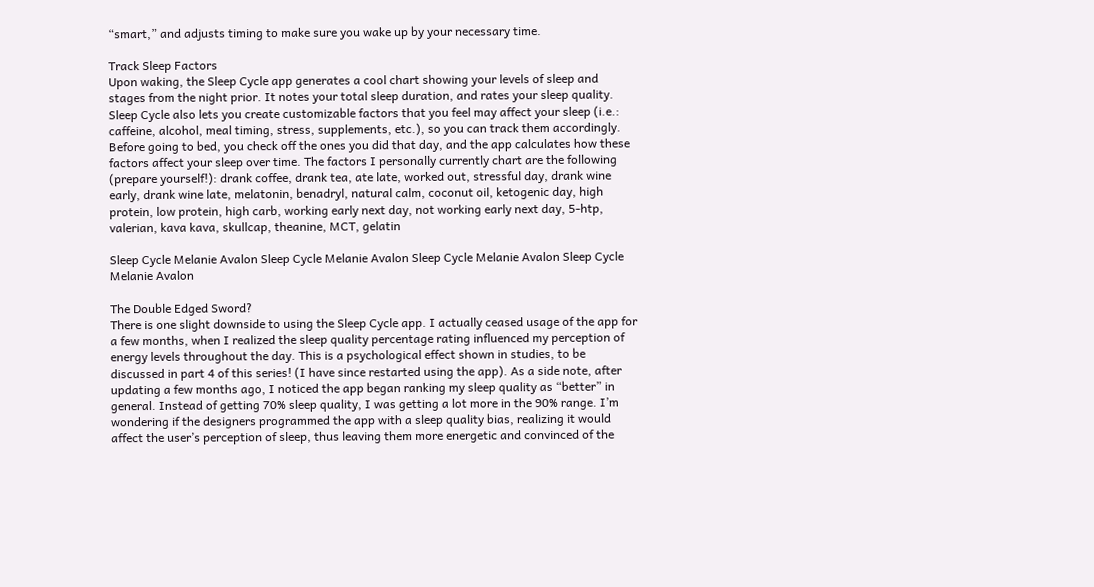“smart,” and adjusts timing to make sure you wake up by your necessary time.

Track Sleep Factors
Upon waking, the Sleep Cycle app generates a cool chart showing your levels of sleep and stages from the night prior. It notes your total sleep duration, and rates your sleep quality. Sleep Cycle also lets you create customizable factors that you feel may affect your sleep (i.e.: caffeine, alcohol, meal timing, stress, supplements, etc.), so you can track them accordingly. Before going to bed, you check off the ones you did that day, and the app calculates how these factors affect your sleep over time. The factors I personally currently chart are the following (prepare yourself!): drank coffee, drank tea, ate late, worked out, stressful day, drank wine early, drank wine late, melatonin, benadryl, natural calm, coconut oil, ketogenic day, high protein, low protein, high carb, working early next day, not working early next day, 5-htp, valerian, kava kava, skullcap, theanine, MCT, gelatin

Sleep Cycle Melanie Avalon Sleep Cycle Melanie Avalon Sleep Cycle Melanie Avalon Sleep Cycle Melanie Avalon

The Double Edged Sword?
There is one slight downside to using the Sleep Cycle app. I actually ceased usage of the app for a few months, when I realized the sleep quality percentage rating influenced my perception of energy levels throughout the day. This is a psychological effect shown in studies, to be discussed in part 4 of this series! (I have since restarted using the app). As a side note, after updating a few months ago, I noticed the app began ranking my sleep quality as “better” in general. Instead of getting 70% sleep quality, I was getting a lot more in the 90% range. I’m wondering if the designers programmed the app with a sleep quality bias, realizing it would affect the user’s perception of sleep, thus leaving them more energetic and convinced of the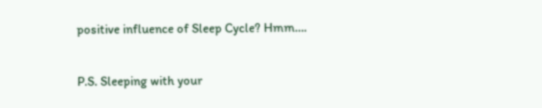positive influence of Sleep Cycle? Hmm….

P.S. Sleeping with your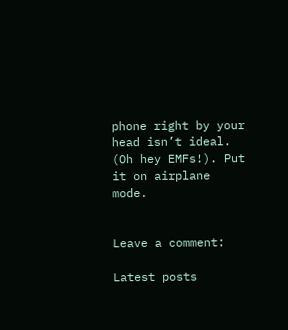phone right by your head isn’t ideal. (Oh hey EMFs!). Put it on airplane mode.


Leave a comment:

Latest posts